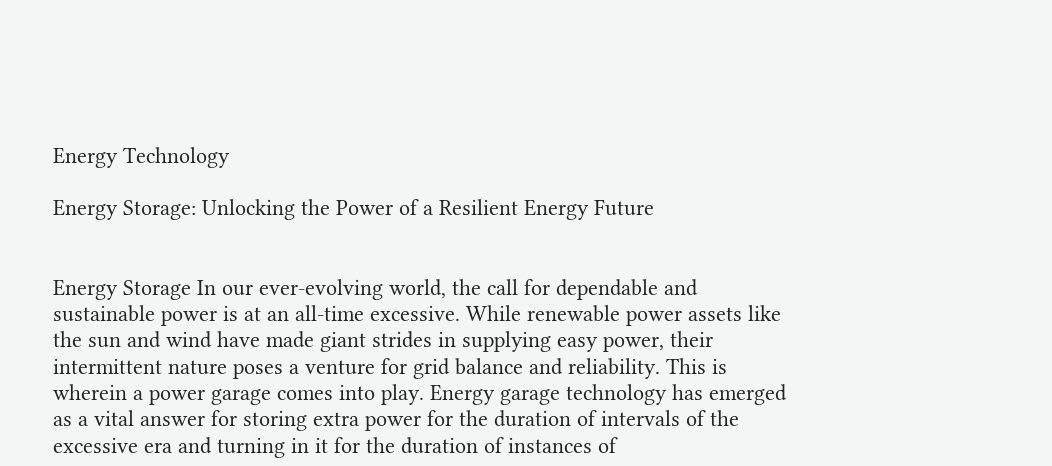Energy Technology

Energy Storage: Unlocking the Power of a Resilient Energy Future


Energy Storage In our ever-evolving world, the call for dependable and sustainable power is at an all-time excessive. While renewable power assets like the sun and wind have made giant strides in supplying easy power, their intermittent nature poses a venture for grid balance and reliability. This is wherein a power garage comes into play. Energy garage technology has emerged as a vital answer for storing extra power for the duration of intervals of the excessive era and turning in it for the duration of instances of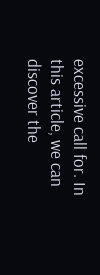excessive call for. In this article, we can discover the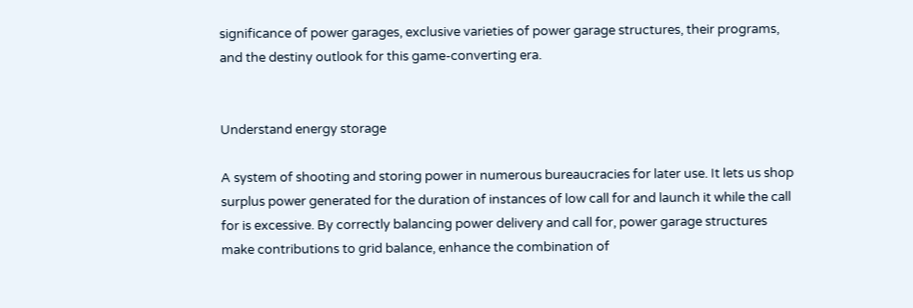significance of power garages, exclusive varieties of power garage structures, their programs, and the destiny outlook for this game-converting era.


Understand energy storage

A system of shooting and storing power in numerous bureaucracies for later use. It lets us shop surplus power generated for the duration of instances of low call for and launch it while the call for is excessive. By correctly balancing power delivery and call for, power garage structures make contributions to grid balance, enhance the combination of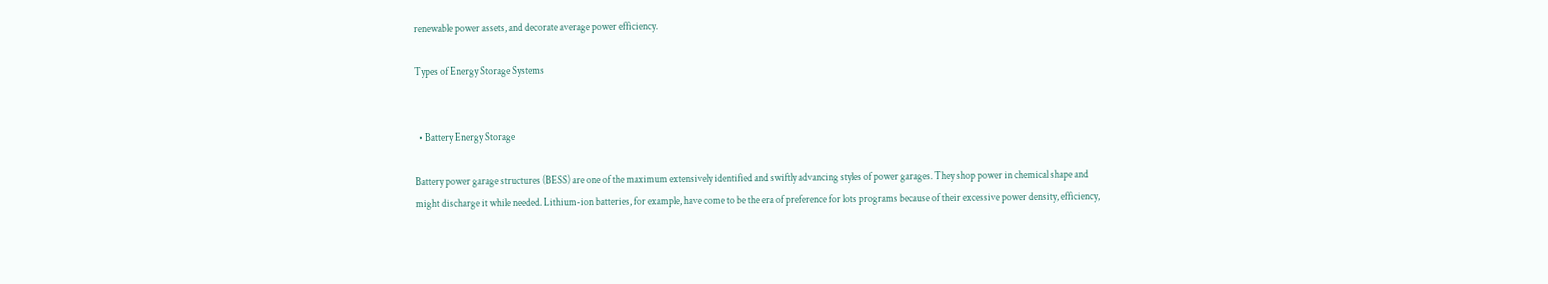renewable power assets, and decorate average power efficiency.

Types of Energy Storage Systems


  • Battery Energy Storage

Battery power garage structures (BESS) are one of the maximum extensively identified and swiftly advancing styles of power garages. They shop power in chemical shape and might discharge it while needed. Lithium-ion batteries, for example, have come to be the era of preference for lots programs because of their excessive power density, efficiency,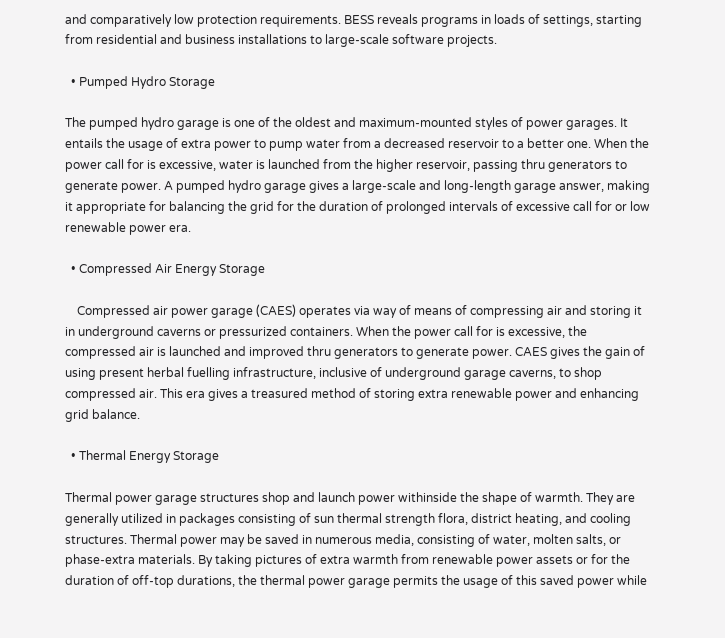and comparatively low protection requirements. BESS reveals programs in loads of settings, starting from residential and business installations to large-scale software projects.

  • Pumped Hydro Storage

The pumped hydro garage is one of the oldest and maximum-mounted styles of power garages. It entails the usage of extra power to pump water from a decreased reservoir to a better one. When the power call for is excessive, water is launched from the higher reservoir, passing thru generators to generate power. A pumped hydro garage gives a large-scale and long-length garage answer, making it appropriate for balancing the grid for the duration of prolonged intervals of excessive call for or low renewable power era.

  • Compressed Air Energy Storage

    Compressed air power garage (CAES) operates via way of means of compressing air and storing it in underground caverns or pressurized containers. When the power call for is excessive, the compressed air is launched and improved thru generators to generate power. CAES gives the gain of using present herbal fuelling infrastructure, inclusive of underground garage caverns, to shop compressed air. This era gives a treasured method of storing extra renewable power and enhancing grid balance.

  • Thermal Energy Storage

Thermal power garage structures shop and launch power withinside the shape of warmth. They are generally utilized in packages consisting of sun thermal strength flora, district heating, and cooling structures. Thermal power may be saved in numerous media, consisting of water, molten salts, or phase-extra materials. By taking pictures of extra warmth from renewable power assets or for the duration of off-top durations, the thermal power garage permits the usage of this saved power while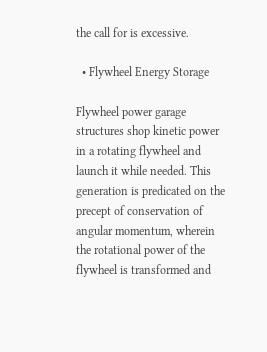the call for is excessive.

  • Flywheel Energy Storage

Flywheel power garage structures shop kinetic power in a rotating flywheel and launch it while needed. This generation is predicated on the precept of conservation of angular momentum, wherein the rotational power of the flywheel is transformed and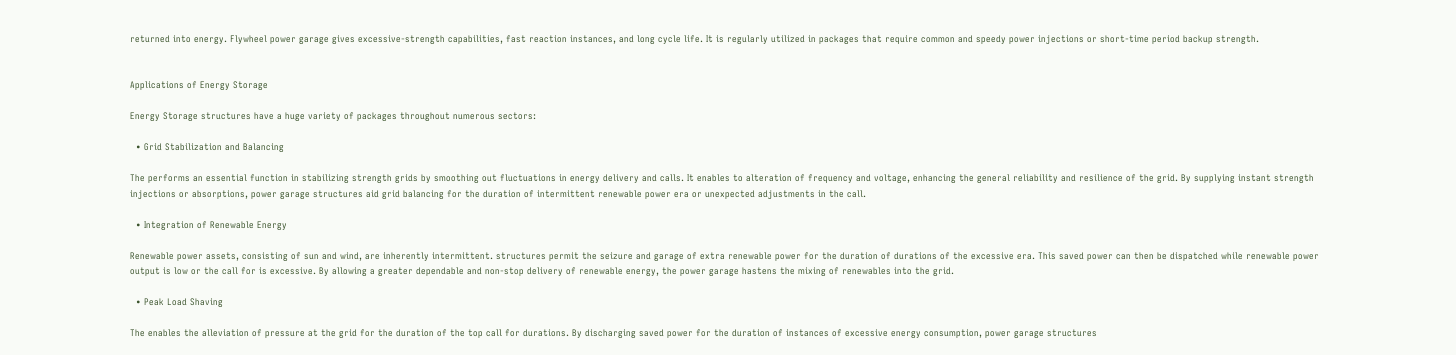returned into energy. Flywheel power garage gives excessive-strength capabilities, fast reaction instances, and long cycle life. It is regularly utilized in packages that require common and speedy power injections or short-time period backup strength.


Applications of Energy Storage

Energy Storage structures have a huge variety of packages throughout numerous sectors:

  • Grid Stabilization and Balancing

The performs an essential function in stabilizing strength grids by smoothing out fluctuations in energy delivery and calls. It enables to alteration of frequency and voltage, enhancing the general reliability and resilience of the grid. By supplying instant strength injections or absorptions, power garage structures aid grid balancing for the duration of intermittent renewable power era or unexpected adjustments in the call.

  • Integration of Renewable Energy

Renewable power assets, consisting of sun and wind, are inherently intermittent. structures permit the seizure and garage of extra renewable power for the duration of durations of the excessive era. This saved power can then be dispatched while renewable power output is low or the call for is excessive. By allowing a greater dependable and non-stop delivery of renewable energy, the power garage hastens the mixing of renewables into the grid.

  • Peak Load Shaving

The enables the alleviation of pressure at the grid for the duration of the top call for durations. By discharging saved power for the duration of instances of excessive energy consumption, power garage structures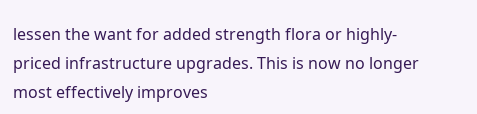lessen the want for added strength flora or highly-priced infrastructure upgrades. This is now no longer most effectively improves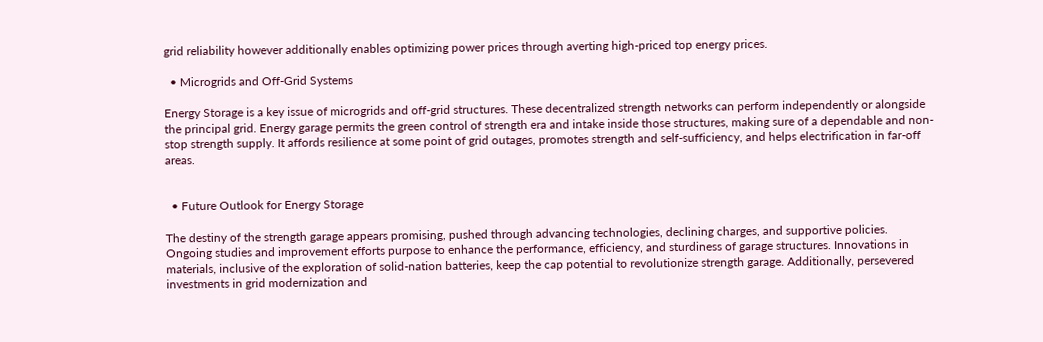grid reliability however additionally enables optimizing power prices through averting high-priced top energy prices.

  • Microgrids and Off-Grid Systems

Energy Storage is a key issue of microgrids and off-grid structures. These decentralized strength networks can perform independently or alongside the principal grid. Energy garage permits the green control of strength era and intake inside those structures, making sure of a dependable and non-stop strength supply. It affords resilience at some point of grid outages, promotes strength and self-sufficiency, and helps electrification in far-off areas.


  • Future Outlook for Energy Storage

The destiny of the strength garage appears promising, pushed through advancing technologies, declining charges, and supportive policies. Ongoing studies and improvement efforts purpose to enhance the performance, efficiency, and sturdiness of garage structures. Innovations in materials, inclusive of the exploration of solid-nation batteries, keep the cap potential to revolutionize strength garage. Additionally, persevered investments in grid modernization and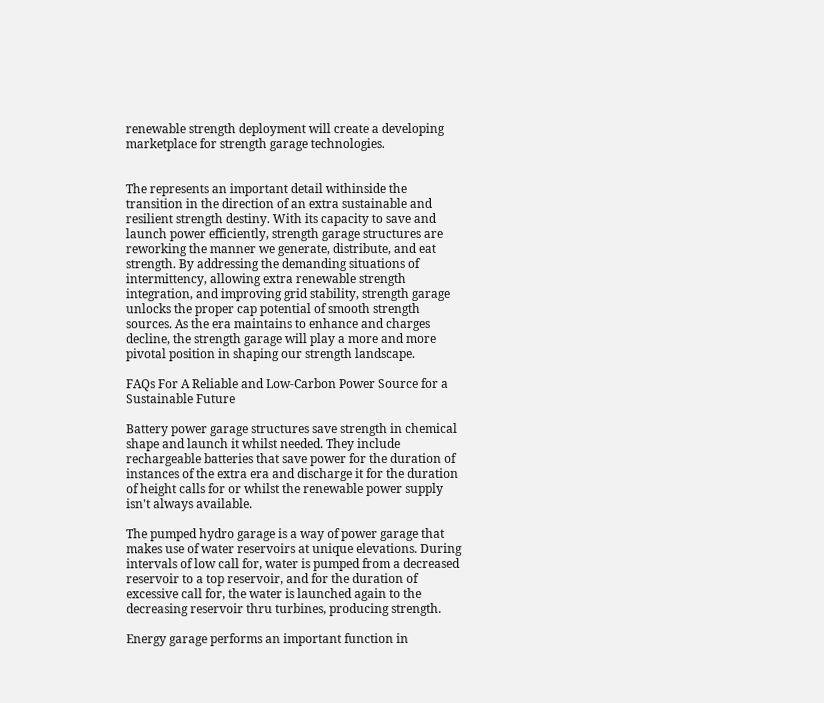renewable strength deployment will create a developing marketplace for strength garage technologies.


The represents an important detail withinside the transition in the direction of an extra sustainable and resilient strength destiny. With its capacity to save and launch power efficiently, strength garage structures are reworking the manner we generate, distribute, and eat strength. By addressing the demanding situations of intermittency, allowing extra renewable strength integration, and improving grid stability, strength garage unlocks the proper cap potential of smooth strength sources. As the era maintains to enhance and charges decline, the strength garage will play a more and more pivotal position in shaping our strength landscape.

FAQs For A Reliable and Low-Carbon Power Source for a Sustainable Future

Battery power garage structures save strength in chemical shape and launch it whilst needed. They include rechargeable batteries that save power for the duration of instances of the extra era and discharge it for the duration of height calls for or whilst the renewable power supply isn't always available.

The pumped hydro garage is a way of power garage that makes use of water reservoirs at unique elevations. During intervals of low call for, water is pumped from a decreased reservoir to a top reservoir, and for the duration of excessive call for, the water is launched again to the decreasing reservoir thru turbines, producing strength.

Energy garage performs an important function in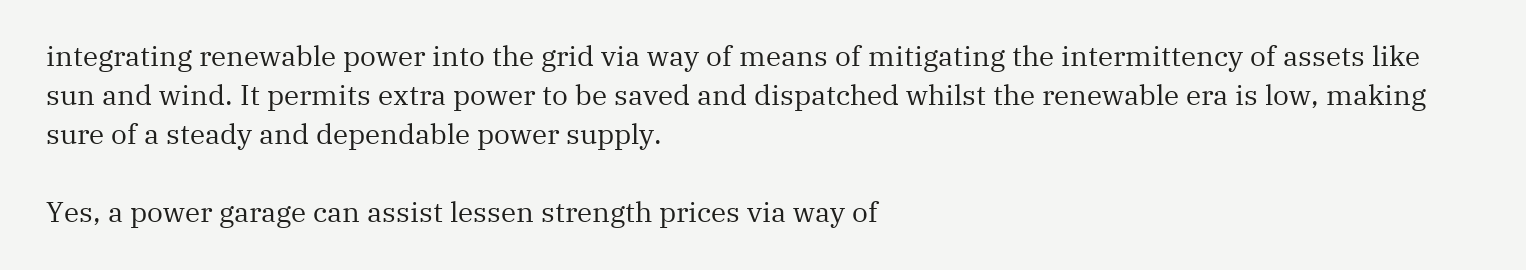integrating renewable power into the grid via way of means of mitigating the intermittency of assets like sun and wind. It permits extra power to be saved and dispatched whilst the renewable era is low, making sure of a steady and dependable power supply.

Yes, a power garage can assist lessen strength prices via way of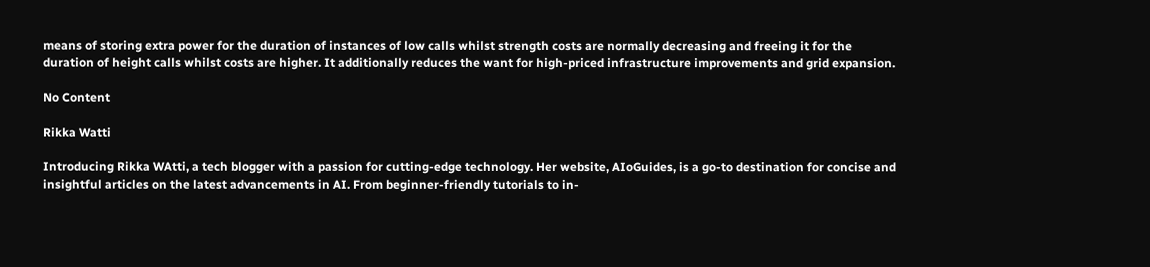means of storing extra power for the duration of instances of low calls whilst strength costs are normally decreasing and freeing it for the duration of height calls whilst costs are higher. It additionally reduces the want for high-priced infrastructure improvements and grid expansion.

No Content

Rikka Watti

Introducing Rikka WAtti, a tech blogger with a passion for cutting-edge technology. Her website, AIoGuides, is a go-to destination for concise and insightful articles on the latest advancements in AI. From beginner-friendly tutorials to in-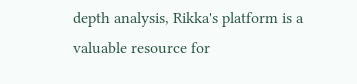depth analysis, Rikka's platform is a valuable resource for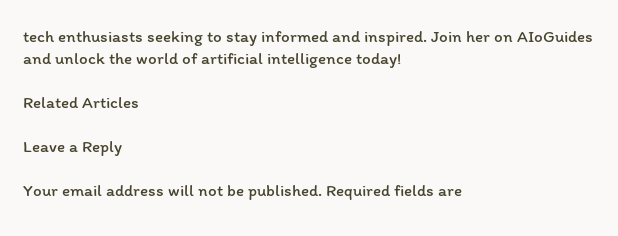tech enthusiasts seeking to stay informed and inspired. Join her on AIoGuides and unlock the world of artificial intelligence today!

Related Articles

Leave a Reply

Your email address will not be published. Required fields are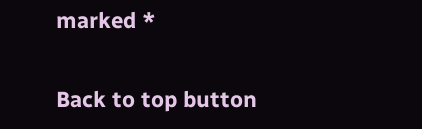marked *

Back to top button